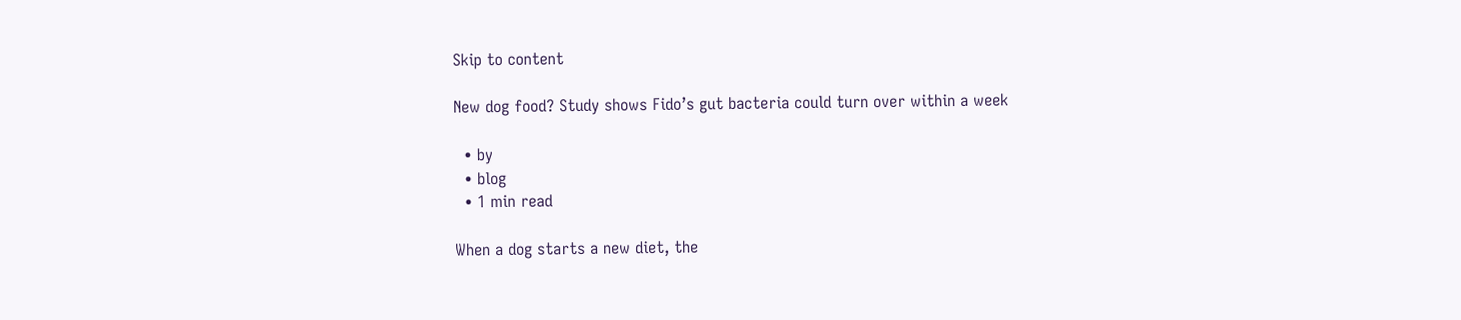Skip to content

New dog food? Study shows Fido’s gut bacteria could turn over within a week

  • by
  • blog
  • 1 min read

When a dog starts a new diet, the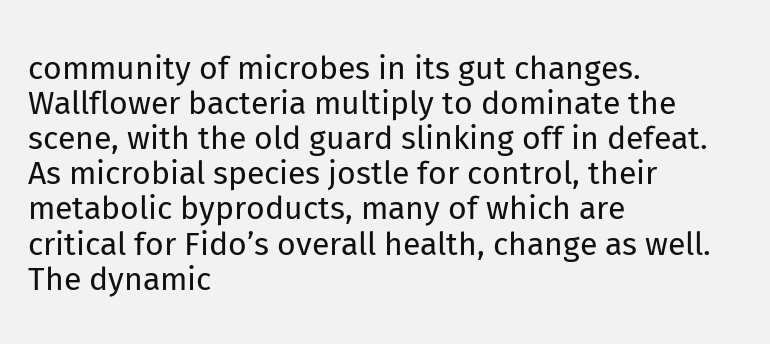community of microbes in its gut changes. Wallflower bacteria multiply to dominate the scene, with the old guard slinking off in defeat. As microbial species jostle for control, their metabolic byproducts, many of which are critical for Fido’s overall health, change as well. The dynamic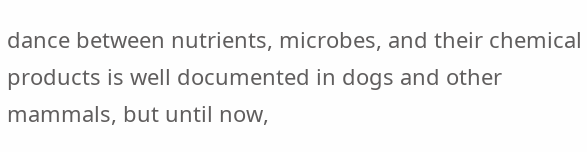dance between nutrients, microbes, and their chemical products is well documented in dogs and other mammals, but until now,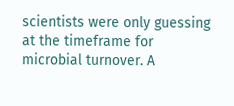scientists were only guessing at the timeframe for microbial turnover. A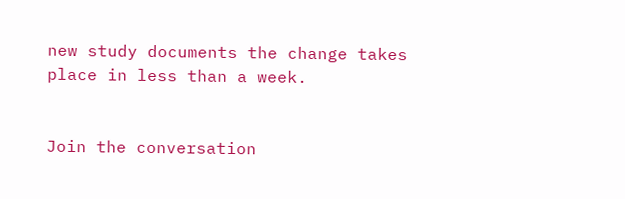new study documents the change takes place in less than a week.


Join the conversation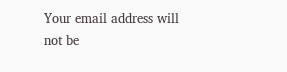Your email address will not be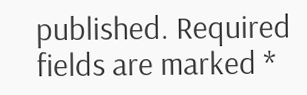published. Required fields are marked *